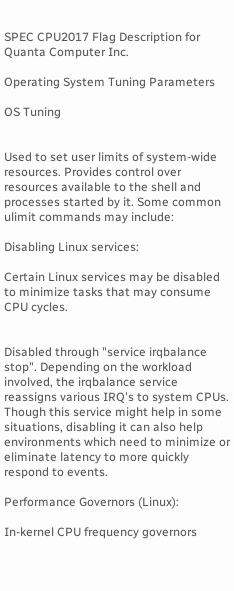SPEC CPU2017 Flag Description for Quanta Computer Inc.

Operating System Tuning Parameters

OS Tuning


Used to set user limits of system-wide resources. Provides control over resources available to the shell and processes started by it. Some common ulimit commands may include:

Disabling Linux services:

Certain Linux services may be disabled to minimize tasks that may consume CPU cycles.


Disabled through "service irqbalance stop". Depending on the workload involved, the irqbalance service reassigns various IRQ's to system CPUs. Though this service might help in some situations, disabling it can also help environments which need to minimize or eliminate latency to more quickly respond to events.

Performance Governors (Linux):

In-kernel CPU frequency governors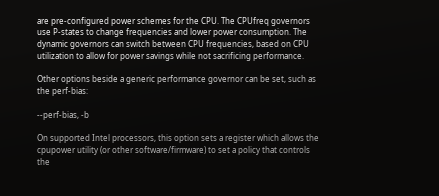are pre-configured power schemes for the CPU. The CPUfreq governors use P-states to change frequencies and lower power consumption. The dynamic governors can switch between CPU frequencies, based on CPU utilization to allow for power savings while not sacrificing performance.

Other options beside a generic performance governor can be set, such as the perf-bias:

--perf-bias, -b

On supported Intel processors, this option sets a register which allows the cpupower utility (or other software/firmware) to set a policy that controls the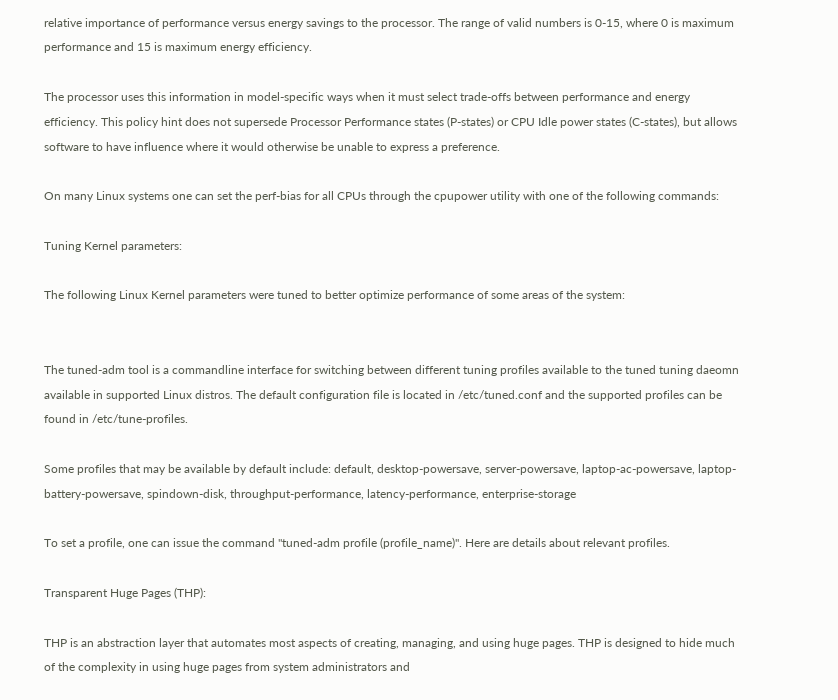relative importance of performance versus energy savings to the processor. The range of valid numbers is 0-15, where 0 is maximum performance and 15 is maximum energy efficiency.

The processor uses this information in model-specific ways when it must select trade-offs between performance and energy efficiency. This policy hint does not supersede Processor Performance states (P-states) or CPU Idle power states (C-states), but allows software to have influence where it would otherwise be unable to express a preference.

On many Linux systems one can set the perf-bias for all CPUs through the cpupower utility with one of the following commands:

Tuning Kernel parameters:

The following Linux Kernel parameters were tuned to better optimize performance of some areas of the system:


The tuned-adm tool is a commandline interface for switching between different tuning profiles available to the tuned tuning daeomn available in supported Linux distros. The default configuration file is located in /etc/tuned.conf and the supported profiles can be found in /etc/tune-profiles.

Some profiles that may be available by default include: default, desktop-powersave, server-powersave, laptop-ac-powersave, laptop-battery-powersave, spindown-disk, throughput-performance, latency-performance, enterprise-storage

To set a profile, one can issue the command "tuned-adm profile (profile_name)". Here are details about relevant profiles.

Transparent Huge Pages (THP):

THP is an abstraction layer that automates most aspects of creating, managing, and using huge pages. THP is designed to hide much of the complexity in using huge pages from system administrators and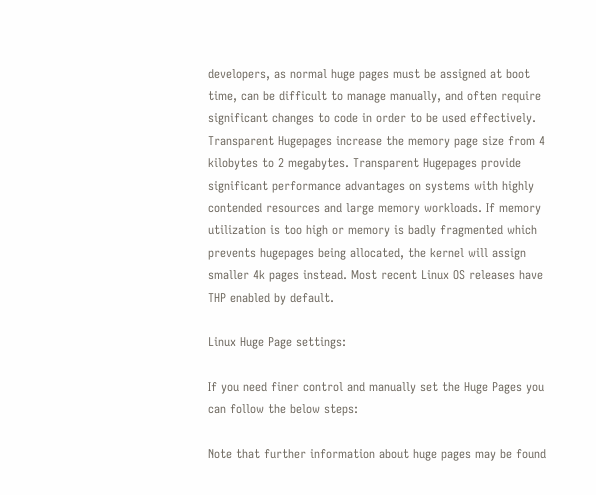developers, as normal huge pages must be assigned at boot time, can be difficult to manage manually, and often require significant changes to code in order to be used effectively. Transparent Hugepages increase the memory page size from 4 kilobytes to 2 megabytes. Transparent Hugepages provide significant performance advantages on systems with highly contended resources and large memory workloads. If memory utilization is too high or memory is badly fragmented which prevents hugepages being allocated, the kernel will assign smaller 4k pages instead. Most recent Linux OS releases have THP enabled by default.

Linux Huge Page settings:

If you need finer control and manually set the Huge Pages you can follow the below steps:

Note that further information about huge pages may be found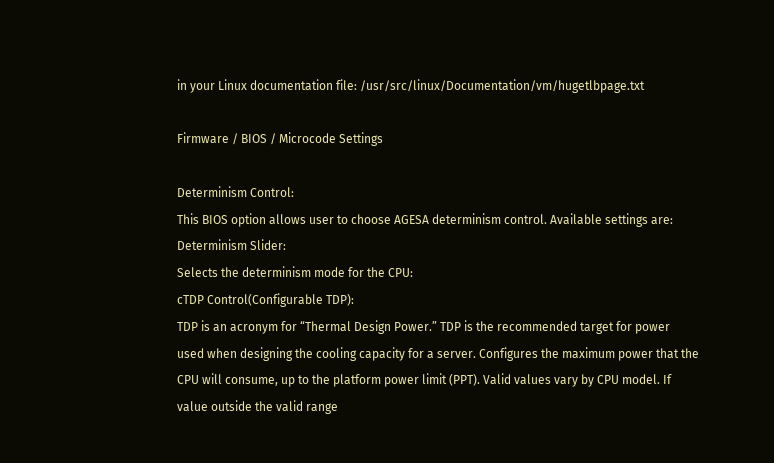in your Linux documentation file: /usr/src/linux/Documentation/vm/hugetlbpage.txt

Firmware / BIOS / Microcode Settings

Determinism Control:
This BIOS option allows user to choose AGESA determinism control. Available settings are:
Determinism Slider:
Selects the determinism mode for the CPU:
cTDP Control(Configurable TDP):
TDP is an acronym for “Thermal Design Power.” TDP is the recommended target for power used when designing the cooling capacity for a server. Configures the maximum power that the CPU will consume, up to the platform power limit (PPT). Valid values vary by CPU model. If value outside the valid range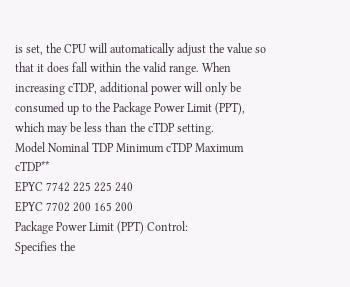is set, the CPU will automatically adjust the value so that it does fall within the valid range. When increasing cTDP, additional power will only be consumed up to the Package Power Limit (PPT), which may be less than the cTDP setting.
Model Nominal TDP Minimum cTDP Maximum cTDP**
EPYC 7742 225 225 240
EPYC 7702 200 165 200
Package Power Limit (PPT) Control:
Specifies the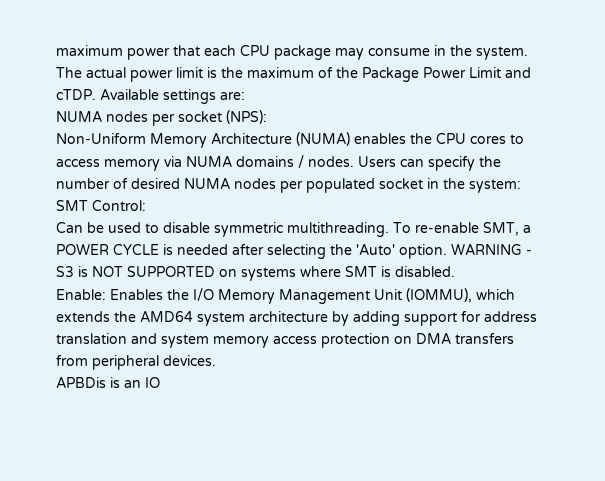maximum power that each CPU package may consume in the system. The actual power limit is the maximum of the Package Power Limit and cTDP. Available settings are:
NUMA nodes per socket (NPS):
Non-Uniform Memory Architecture (NUMA) enables the CPU cores to access memory via NUMA domains / nodes. Users can specify the number of desired NUMA nodes per populated socket in the system:
SMT Control:
Can be used to disable symmetric multithreading. To re-enable SMT, a POWER CYCLE is needed after selecting the 'Auto' option. WARNING - S3 is NOT SUPPORTED on systems where SMT is disabled.
Enable: Enables the I/O Memory Management Unit (IOMMU), which extends the AMD64 system architecture by adding support for address translation and system memory access protection on DMA transfers from peripheral devices.
APBDis is an IO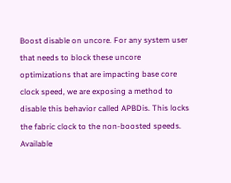Boost disable on uncore. For any system user that needs to block these uncore optimizations that are impacting base core clock speed, we are exposing a method to disable this behavior called APBDis. This locks the fabric clock to the non-boosted speeds. Available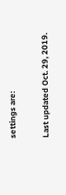settings are:

Last updated Oct. 29, 2019.